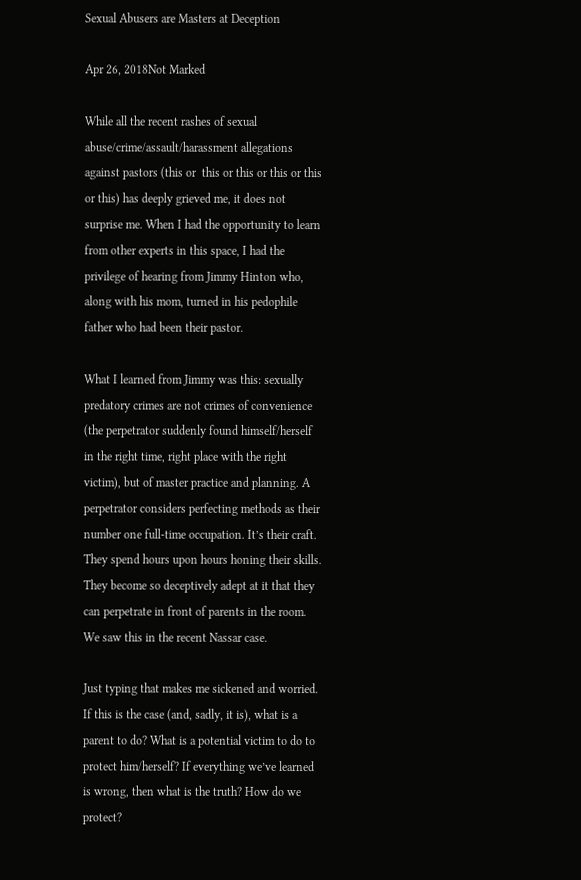Sexual Abusers are Masters at Deception

Apr 26, 2018Not Marked

While all the recent rashes of sexual abuse/crime/assault/harassment allegations against pastors (this or  this or this or this or this or this) has deeply grieved me, it does not surprise me. When I had the opportunity to learn from other experts in this space, I had the privilege of hearing from Jimmy Hinton who, along with his mom, turned in his pedophile father who had been their pastor.

What I learned from Jimmy was this: sexually predatory crimes are not crimes of convenience (the perpetrator suddenly found himself/herself in the right time, right place with the right victim), but of master practice and planning. A perpetrator considers perfecting methods as their number one full-time occupation. It’s their craft. They spend hours upon hours honing their skills. They become so deceptively adept at it that they can perpetrate in front of parents in the room. We saw this in the recent Nassar case.

Just typing that makes me sickened and worried. If this is the case (and, sadly, it is), what is a parent to do? What is a potential victim to do to protect him/herself? If everything we’ve learned is wrong, then what is the truth? How do we protect?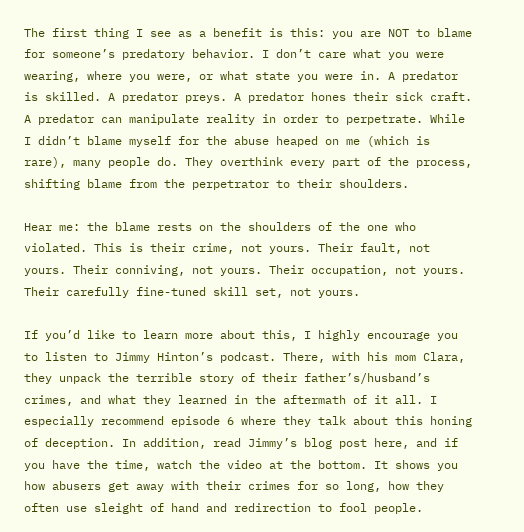The first thing I see as a benefit is this: you are NOT to blame for someone’s predatory behavior. I don’t care what you were wearing, where you were, or what state you were in. A predator is skilled. A predator preys. A predator hones their sick craft. A predator can manipulate reality in order to perpetrate. While I didn’t blame myself for the abuse heaped on me (which is rare), many people do. They overthink every part of the process, shifting blame from the perpetrator to their shoulders.

Hear me: the blame rests on the shoulders of the one who violated. This is their crime, not yours. Their fault, not yours. Their conniving, not yours. Their occupation, not yours. Their carefully fine-tuned skill set, not yours.

If you’d like to learn more about this, I highly encourage you to listen to Jimmy Hinton’s podcast. There, with his mom Clara, they unpack the terrible story of their father’s/husband’s crimes, and what they learned in the aftermath of it all. I especially recommend episode 6 where they talk about this honing of deception. In addition, read Jimmy’s blog post here, and if you have the time, watch the video at the bottom. It shows you how abusers get away with their crimes for so long, how they often use sleight of hand and redirection to fool people.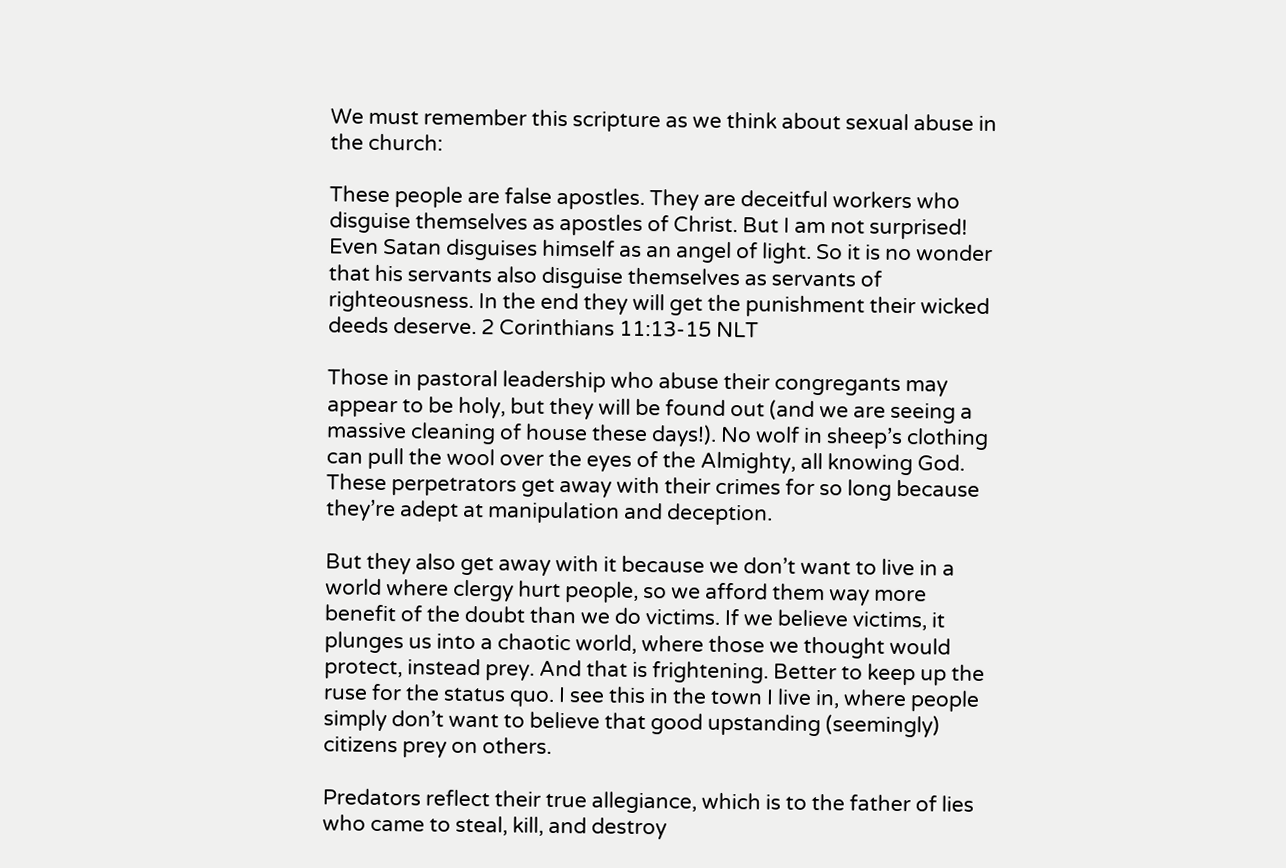We must remember this scripture as we think about sexual abuse in the church:

These people are false apostles. They are deceitful workers who disguise themselves as apostles of Christ. But I am not surprised! Even Satan disguises himself as an angel of light. So it is no wonder that his servants also disguise themselves as servants of righteousness. In the end they will get the punishment their wicked deeds deserve. 2 Corinthians 11:13-15 NLT

Those in pastoral leadership who abuse their congregants may appear to be holy, but they will be found out (and we are seeing a massive cleaning of house these days!). No wolf in sheep’s clothing can pull the wool over the eyes of the Almighty, all knowing God. These perpetrators get away with their crimes for so long because they’re adept at manipulation and deception.

But they also get away with it because we don’t want to live in a world where clergy hurt people, so we afford them way more benefit of the doubt than we do victims. If we believe victims, it plunges us into a chaotic world, where those we thought would protect, instead prey. And that is frightening. Better to keep up the ruse for the status quo. I see this in the town I live in, where people simply don’t want to believe that good upstanding (seemingly) citizens prey on others.

Predators reflect their true allegiance, which is to the father of lies who came to steal, kill, and destroy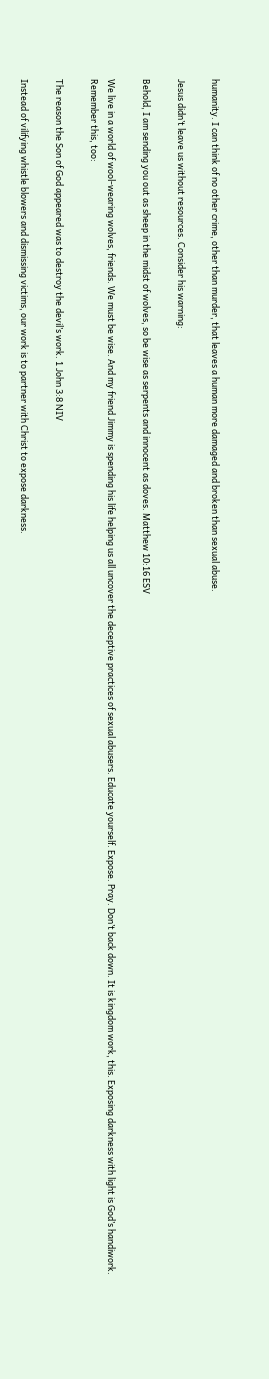humanity. I can think of no other crime, other than murder, that leaves a human more damaged and broken than sexual abuse.

Jesus didn’t leave us without resources. Consider his warning:

Behold, I am sending you out as sheep in the midst of wolves, so be wise as serpents and innocent as doves. Matthew 10:16 ESV

We live in a world of wool-wearing wolves, friends. We must be wise. And my friend Jimmy is spending his life helping us all uncover the deceptive practices of sexual abusers. Educate yourself. Expose. Pray. Don’t back down. It is kingdom work, this. Exposing darkness with light is God’s handiwork. Remember this, too:

The reason the Son of God appeared was to destroy the devil’s work. 1 John 3:8 NIV

Instead of vilifying whistle blowers and dismissing victims, our work is to partner with Christ to expose darkness.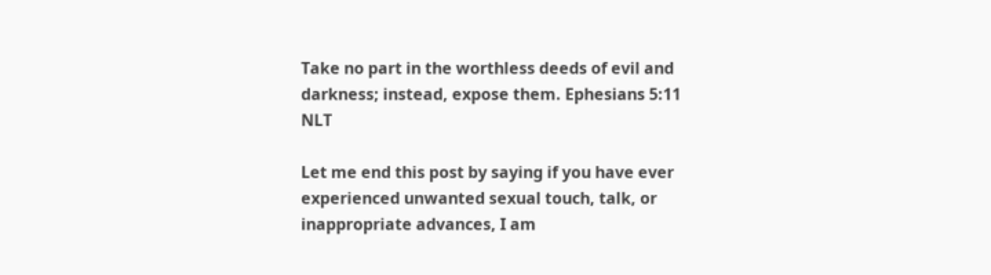Take no part in the worthless deeds of evil and darkness; instead, expose them. Ephesians 5:11 NLT

Let me end this post by saying if you have ever experienced unwanted sexual touch, talk, or inappropriate advances, I am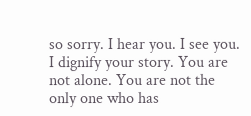so sorry. I hear you. I see you. I dignify your story. You are not alone. You are not the only one who has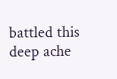battled this deep ache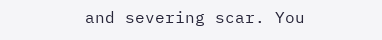and severing scar. You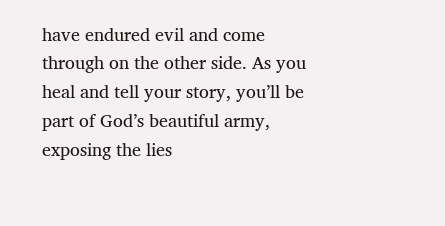have endured evil and come through on the other side. As you heal and tell your story, you’ll be part of God’s beautiful army, exposing the lies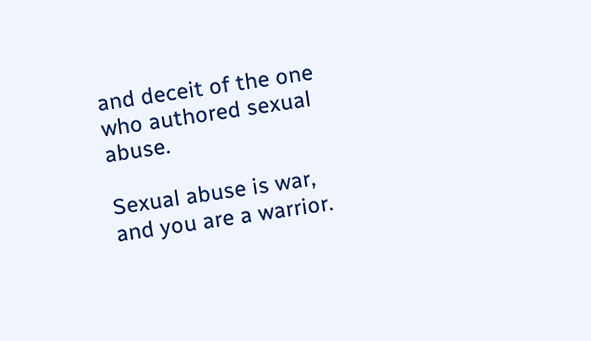and deceit of the one who authored sexual abuse.

Sexual abuse is war, and you are a warrior.